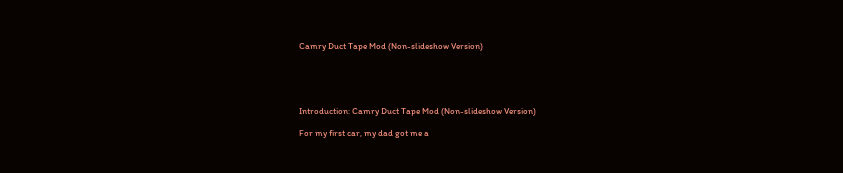Camry Duct Tape Mod (Non-slideshow Version)





Introduction: Camry Duct Tape Mod (Non-slideshow Version)

For my first car, my dad got me a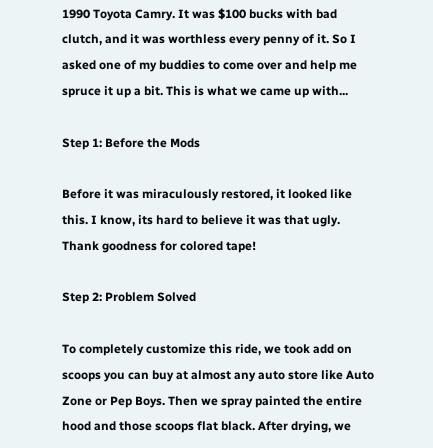1990 Toyota Camry. It was $100 bucks with bad clutch, and it was worthless every penny of it. So I asked one of my buddies to come over and help me spruce it up a bit. This is what we came up with...

Step 1: Before the Mods

Before it was miraculously restored, it looked like this. I know, its hard to believe it was that ugly. Thank goodness for colored tape!

Step 2: Problem Solved

To completely customize this ride, we took add on scoops you can buy at almost any auto store like Auto Zone or Pep Boys. Then we spray painted the entire hood and those scoops flat black. After drying, we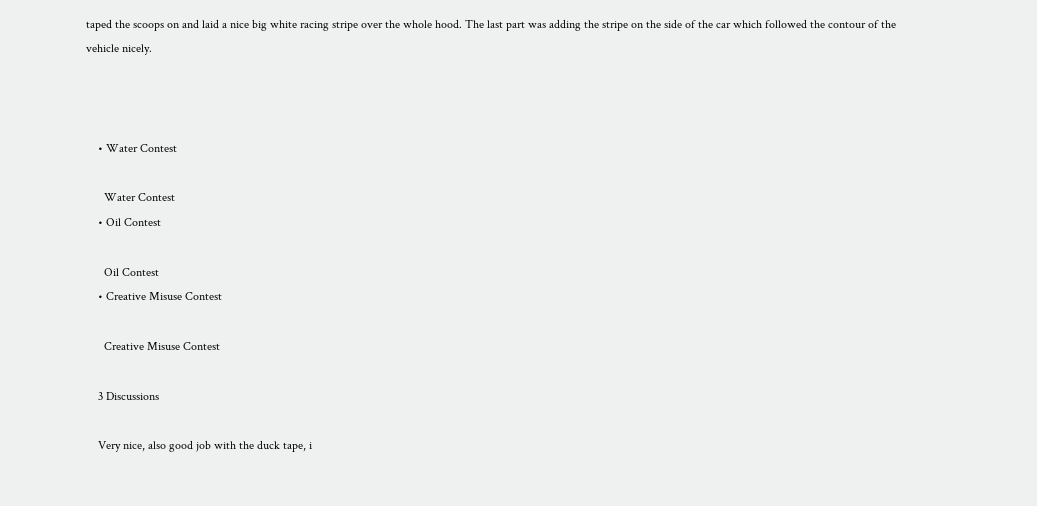taped the scoops on and laid a nice big white racing stripe over the whole hood. The last part was adding the stripe on the side of the car which followed the contour of the vehicle nicely.



    • Water Contest

      Water Contest
    • Oil Contest

      Oil Contest
    • Creative Misuse Contest

      Creative Misuse Contest

    3 Discussions

    Very nice, also good job with the duck tape, i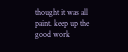thought it was all paint. keep up the good work